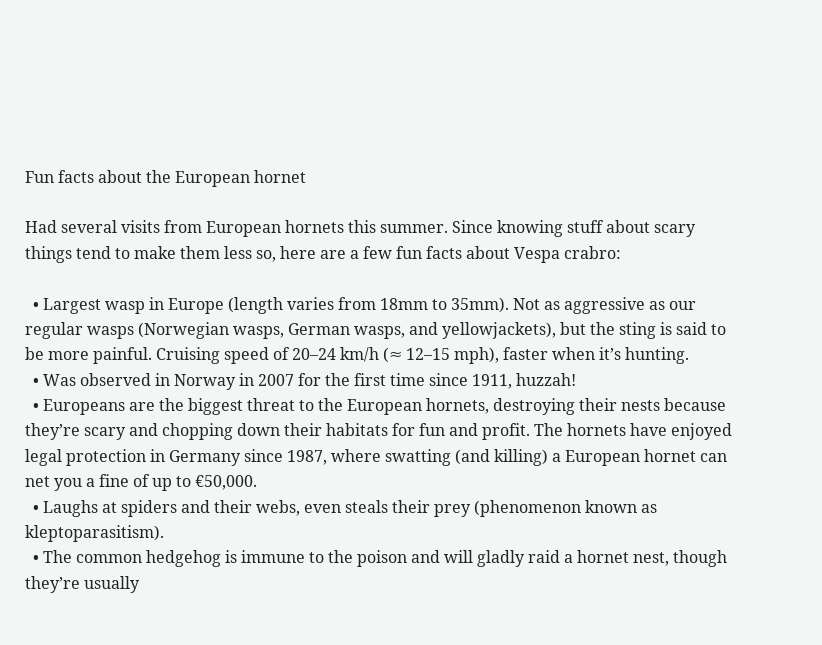Fun facts about the European hornet

Had several visits from European hornets this summer. Since knowing stuff about scary things tend to make them less so, here are a few fun facts about Vespa crabro:

  • Largest wasp in Europe (length varies from 18mm to 35mm). Not as aggressive as our regular wasps (Norwegian wasps, German wasps, and yellowjackets), but the sting is said to be more painful. Cruising speed of 20–24 km/h (≈ 12–15 mph), faster when it’s hunting.
  • Was observed in Norway in 2007 for the first time since 1911, huzzah!
  • Europeans are the biggest threat to the European hornets, destroying their nests because they’re scary and chopping down their habitats for fun and profit. The hornets have enjoyed legal protection in Germany since 1987, where swatting (and killing) a European hornet can net you a fine of up to €50,000.
  • Laughs at spiders and their webs, even steals their prey (phenomenon known as kleptoparasitism).
  • The common hedgehog is immune to the poison and will gladly raid a hornet nest, though they’re usually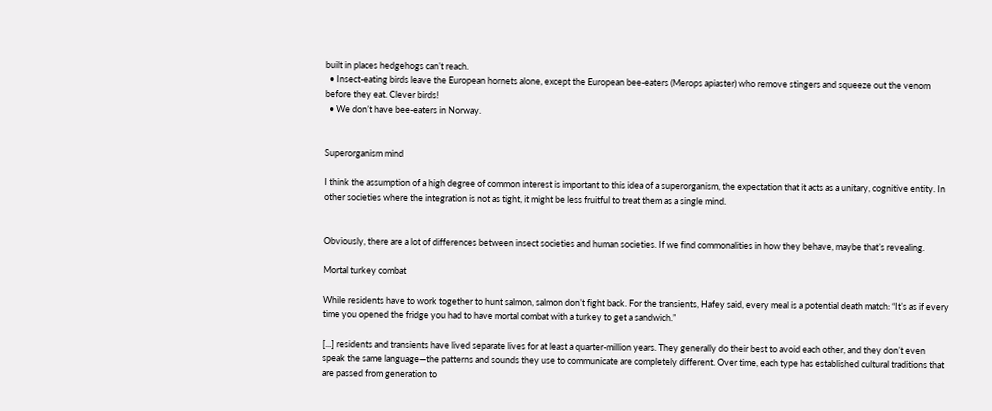built in places hedgehogs can’t reach.
  • Insect-eating birds leave the European hornets alone, except the European bee-eaters (Merops apiaster) who remove stingers and squeeze out the venom before they eat. Clever birds!
  • We don’t have bee-eaters in Norway.


Superorganism mind

I think the assumption of a high degree of common interest is important to this idea of a superorganism, the expectation that it acts as a unitary, cognitive entity. In other societies where the integration is not as tight, it might be less fruitful to treat them as a single mind.


Obviously, there are a lot of differences between insect societies and human societies. If we find commonalities in how they behave, maybe that’s revealing.

Mortal turkey combat

While residents have to work together to hunt salmon, salmon don’t fight back. For the transients, Hafey said, every meal is a potential death match: “It’s as if every time you opened the fridge you had to have mortal combat with a turkey to get a sandwich.”

[...] residents and transients have lived separate lives for at least a quarter-million years. They generally do their best to avoid each other, and they don’t even speak the same language—the patterns and sounds they use to communicate are completely different. Over time, each type has established cultural traditions that are passed from generation to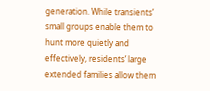generation. While transients’ small groups enable them to hunt more quietly and effectively, residents’ large extended families allow them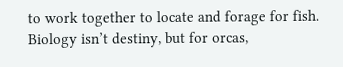to work together to locate and forage for fish. Biology isn’t destiny, but for orcas,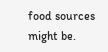food sources might be.